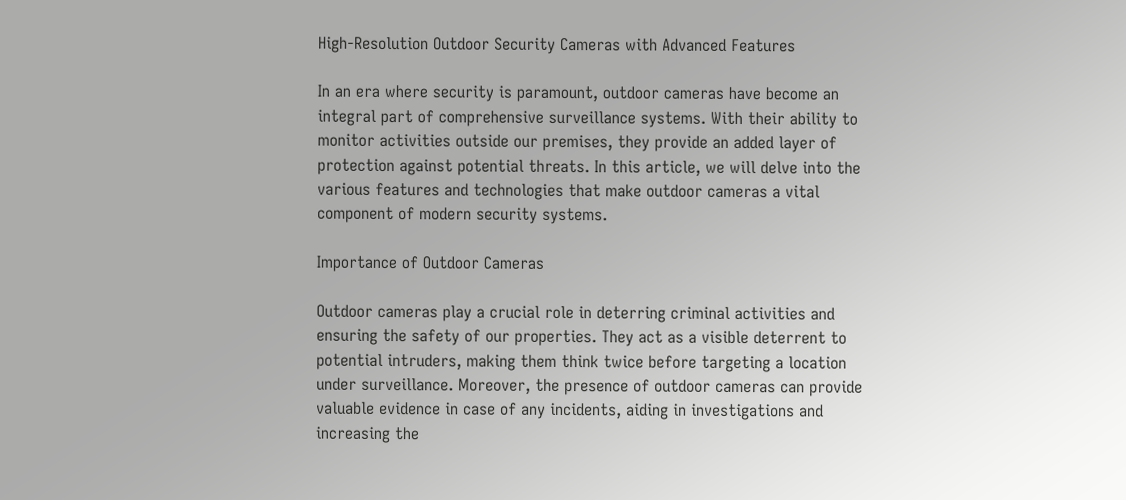High-Resolution Outdoor Security Cameras with Advanced Features

In an era where security is paramount, outdoor cameras have become an integral part of comprehensive surveillance systems. With their ability to monitor activities outside our premises, they provide an added layer of protection against potential threats. In this article, we will delve into the various features and technologies that make outdoor cameras a vital component of modern security systems.

Importance of Outdoor Cameras

Outdoor cameras play a crucial role in deterring criminal activities and ensuring the safety of our properties. They act as a visible deterrent to potential intruders, making them think twice before targeting a location under surveillance. Moreover, the presence of outdoor cameras can provide valuable evidence in case of any incidents, aiding in investigations and increasing the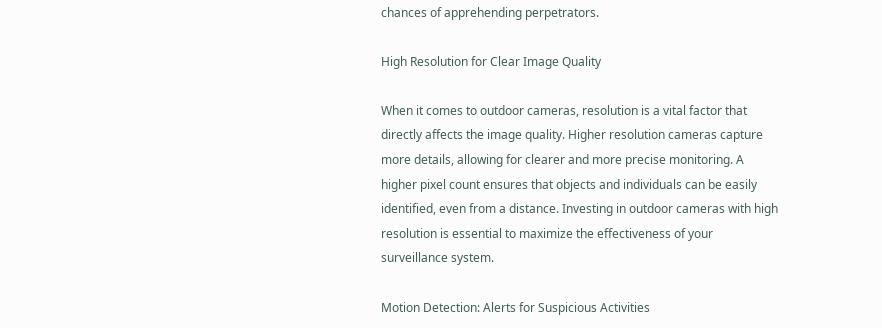chances of apprehending perpetrators.

High Resolution for Clear Image Quality

When it comes to outdoor cameras, resolution is a vital factor that directly affects the image quality. Higher resolution cameras capture more details, allowing for clearer and more precise monitoring. A higher pixel count ensures that objects and individuals can be easily identified, even from a distance. Investing in outdoor cameras with high resolution is essential to maximize the effectiveness of your surveillance system.

Motion Detection: Alerts for Suspicious Activities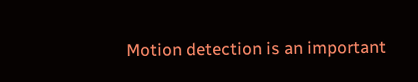Motion detection is an important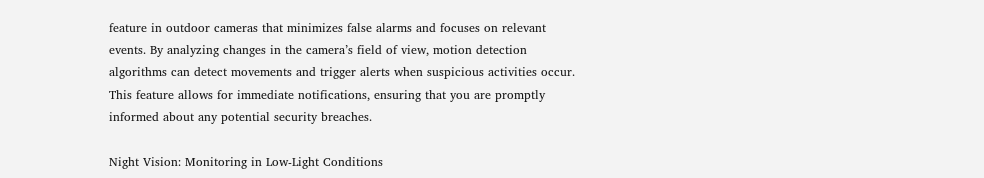feature in outdoor cameras that minimizes false alarms and focuses on relevant events. By analyzing changes in the camera’s field of view, motion detection algorithms can detect movements and trigger alerts when suspicious activities occur. This feature allows for immediate notifications, ensuring that you are promptly informed about any potential security breaches.

Night Vision: Monitoring in Low-Light Conditions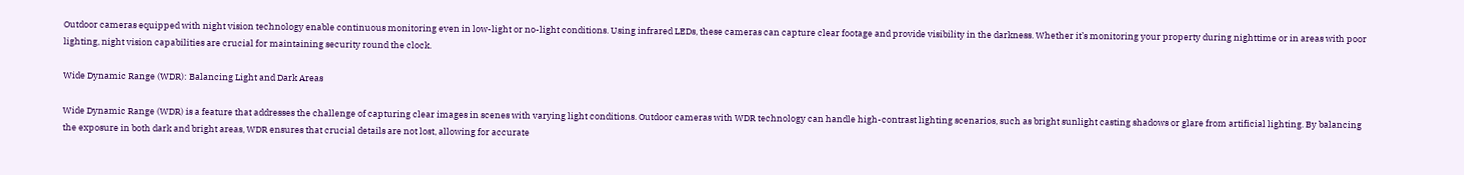Outdoor cameras equipped with night vision technology enable continuous monitoring even in low-light or no-light conditions. Using infrared LEDs, these cameras can capture clear footage and provide visibility in the darkness. Whether it’s monitoring your property during nighttime or in areas with poor lighting, night vision capabilities are crucial for maintaining security round the clock.

Wide Dynamic Range (WDR): Balancing Light and Dark Areas

Wide Dynamic Range (WDR) is a feature that addresses the challenge of capturing clear images in scenes with varying light conditions. Outdoor cameras with WDR technology can handle high-contrast lighting scenarios, such as bright sunlight casting shadows or glare from artificial lighting. By balancing the exposure in both dark and bright areas, WDR ensures that crucial details are not lost, allowing for accurate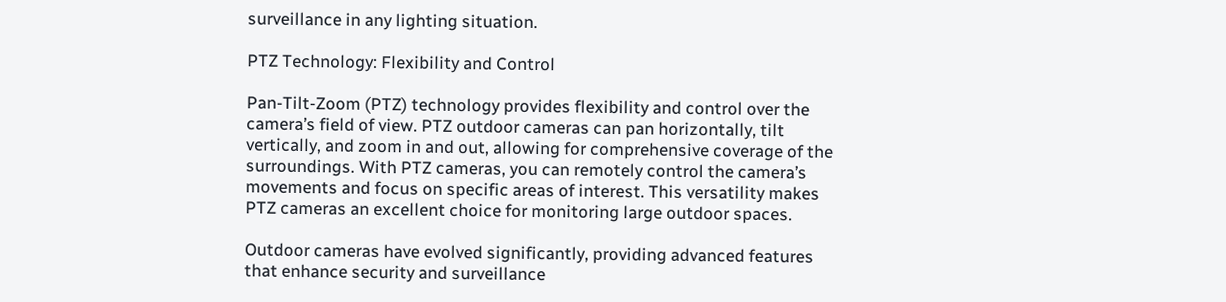surveillance in any lighting situation.

PTZ Technology: Flexibility and Control

Pan-Tilt-Zoom (PTZ) technology provides flexibility and control over the camera’s field of view. PTZ outdoor cameras can pan horizontally, tilt vertically, and zoom in and out, allowing for comprehensive coverage of the surroundings. With PTZ cameras, you can remotely control the camera’s movements and focus on specific areas of interest. This versatility makes PTZ cameras an excellent choice for monitoring large outdoor spaces.

Outdoor cameras have evolved significantly, providing advanced features that enhance security and surveillance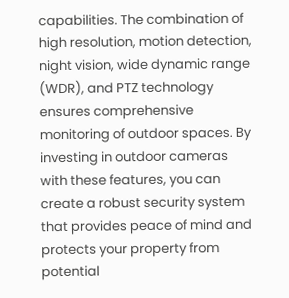capabilities. The combination of high resolution, motion detection, night vision, wide dynamic range (WDR), and PTZ technology ensures comprehensive monitoring of outdoor spaces. By investing in outdoor cameras with these features, you can create a robust security system that provides peace of mind and protects your property from potential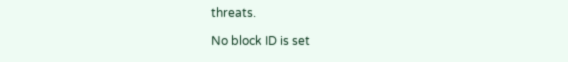threats.

No block ID is set